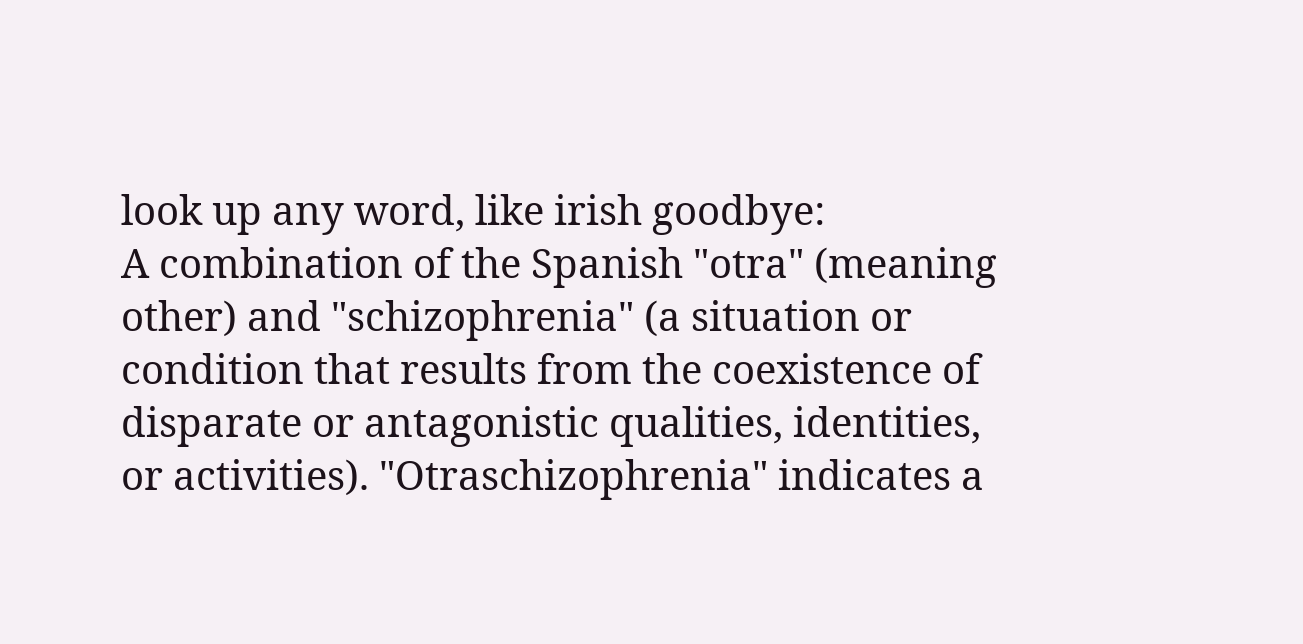look up any word, like irish goodbye:
A combination of the Spanish "otra" (meaning other) and "schizophrenia" (a situation or condition that results from the coexistence of disparate or antagonistic qualities, identities, or activities). "Otraschizophrenia" indicates a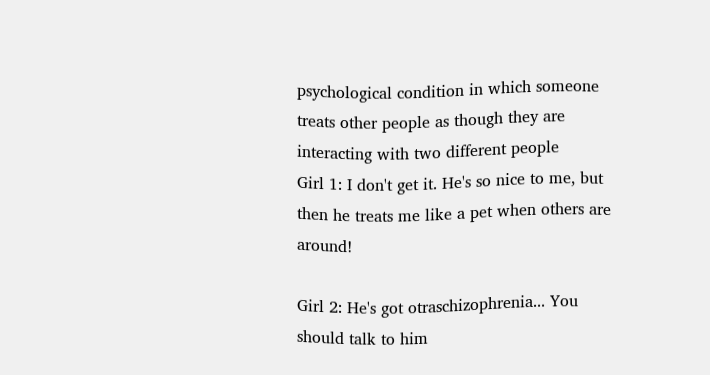psychological condition in which someone treats other people as though they are interacting with two different people
Girl 1: I don't get it. He's so nice to me, but then he treats me like a pet when others are around!

Girl 2: He's got otraschizophrenia... You should talk to him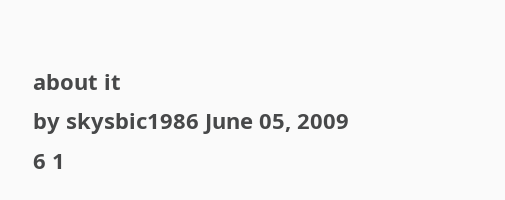about it
by skysbic1986 June 05, 2009
6 1